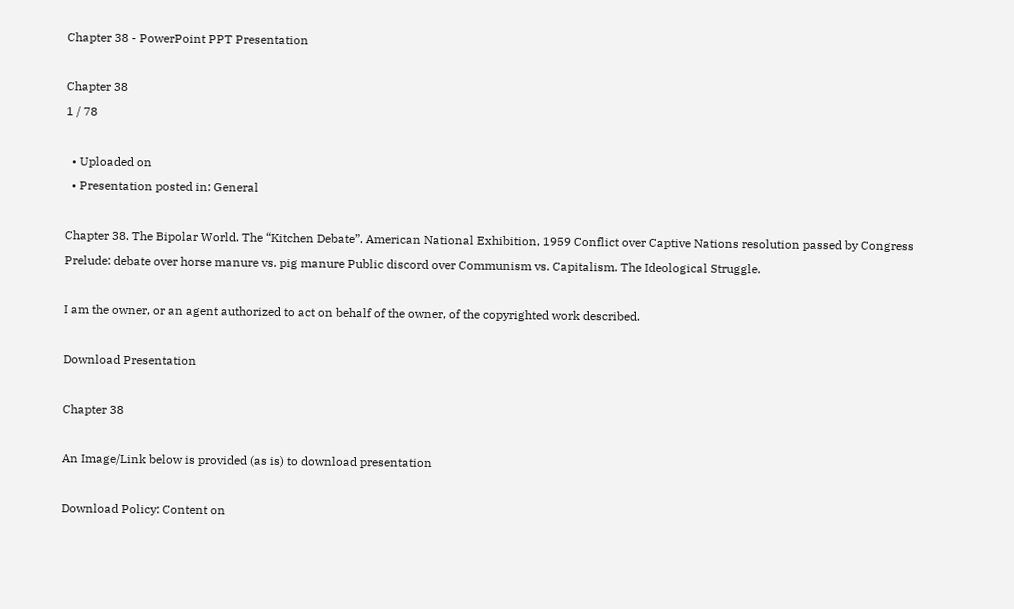Chapter 38 - PowerPoint PPT Presentation

Chapter 38
1 / 78

  • Uploaded on
  • Presentation posted in: General

Chapter 38. The Bipolar World. The “Kitchen Debate”. American National Exhibition, 1959 Conflict over Captive Nations resolution passed by Congress Prelude: debate over horse manure vs. pig manure Public discord over Communism vs. Capitalism. The Ideological Struggle.

I am the owner, or an agent authorized to act on behalf of the owner, of the copyrighted work described.

Download Presentation

Chapter 38

An Image/Link below is provided (as is) to download presentation

Download Policy: Content on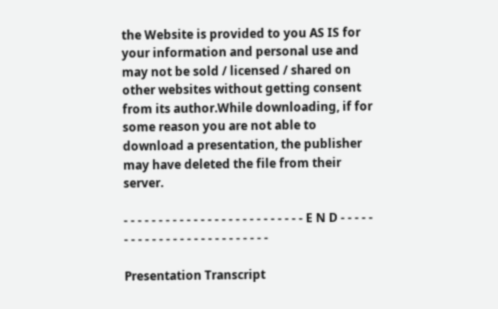the Website is provided to you AS IS for your information and personal use and may not be sold / licensed / shared on other websites without getting consent from its author.While downloading, if for some reason you are not able to download a presentation, the publisher may have deleted the file from their server.

- - - - - - - - - - - - - - - - - - - - - - - - - - E N D - - - - - - - - - - - - - - - - - - - - - - - - - -

Presentation Transcript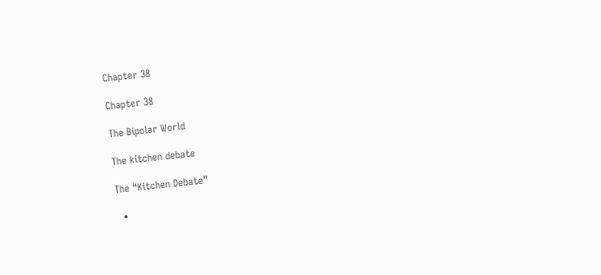Chapter 38

Chapter 38

The Bipolar World

The kitchen debate

The “Kitchen Debate”

  •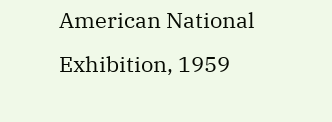American National Exhibition, 1959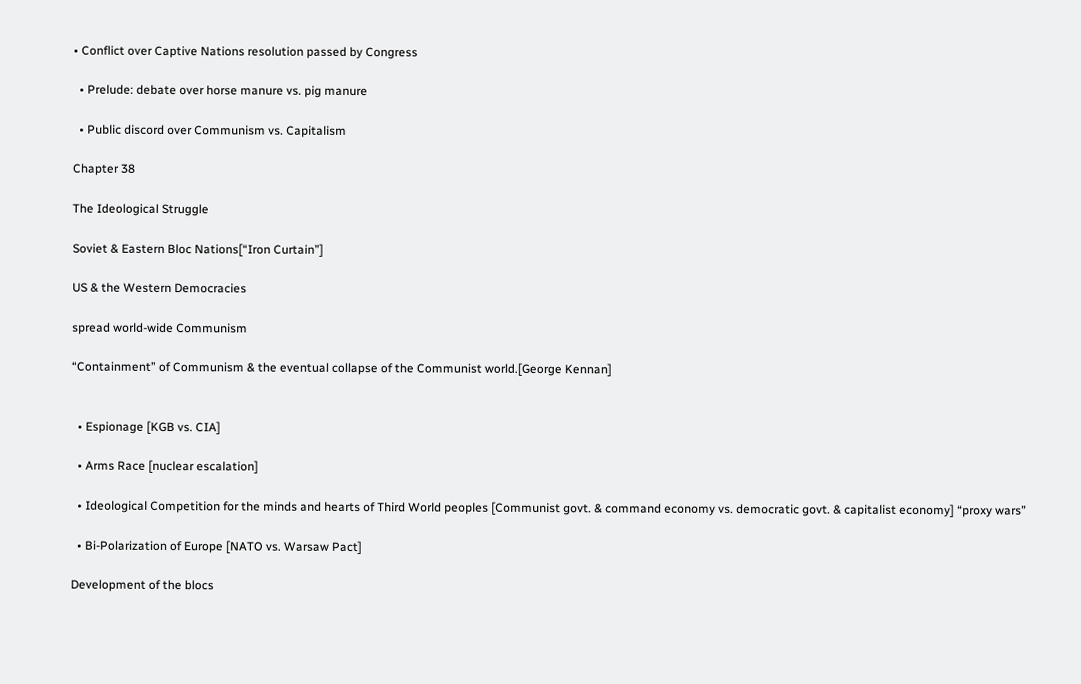• Conflict over Captive Nations resolution passed by Congress

  • Prelude: debate over horse manure vs. pig manure

  • Public discord over Communism vs. Capitalism

Chapter 38

The Ideological Struggle

Soviet & Eastern Bloc Nations[“Iron Curtain”]

US & the Western Democracies

spread world-wide Communism

“Containment” of Communism & the eventual collapse of the Communist world.[George Kennan]


  • Espionage [KGB vs. CIA]

  • Arms Race [nuclear escalation]

  • Ideological Competition for the minds and hearts of Third World peoples [Communist govt. & command economy vs. democratic govt. & capitalist economy] “proxy wars”

  • Bi-Polarization of Europe [NATO vs. Warsaw Pact]

Development of the blocs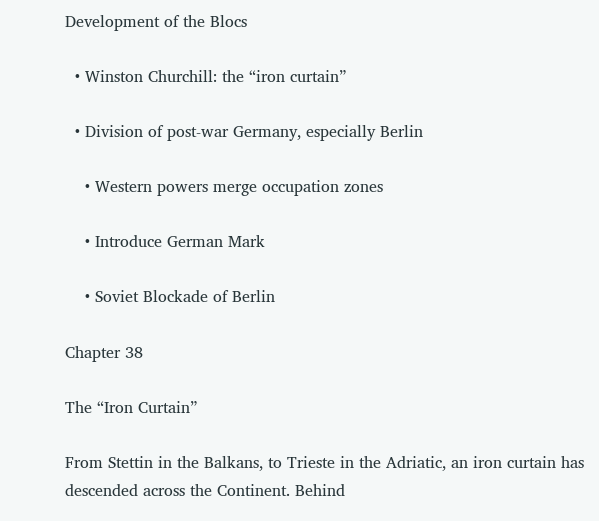Development of the Blocs

  • Winston Churchill: the “iron curtain”

  • Division of post-war Germany, especially Berlin

    • Western powers merge occupation zones

    • Introduce German Mark

    • Soviet Blockade of Berlin

Chapter 38

The “Iron Curtain”

From Stettin in the Balkans, to Trieste in the Adriatic, an iron curtain has descended across the Continent. Behind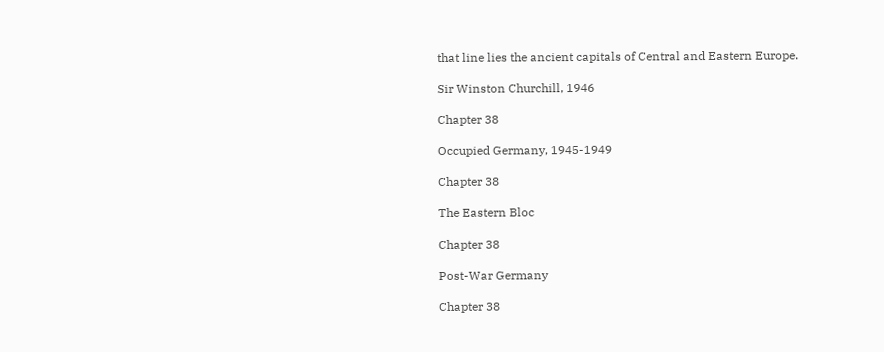that line lies the ancient capitals of Central and Eastern Europe.

Sir Winston Churchill, 1946

Chapter 38

Occupied Germany, 1945-1949

Chapter 38

The Eastern Bloc

Chapter 38

Post-War Germany

Chapter 38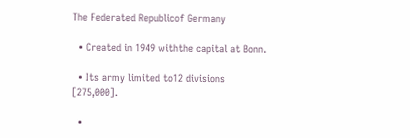The Federated Republicof Germany

  • Created in 1949 withthe capital at Bonn.

  • Its army limited to12 divisions [275,000].

  •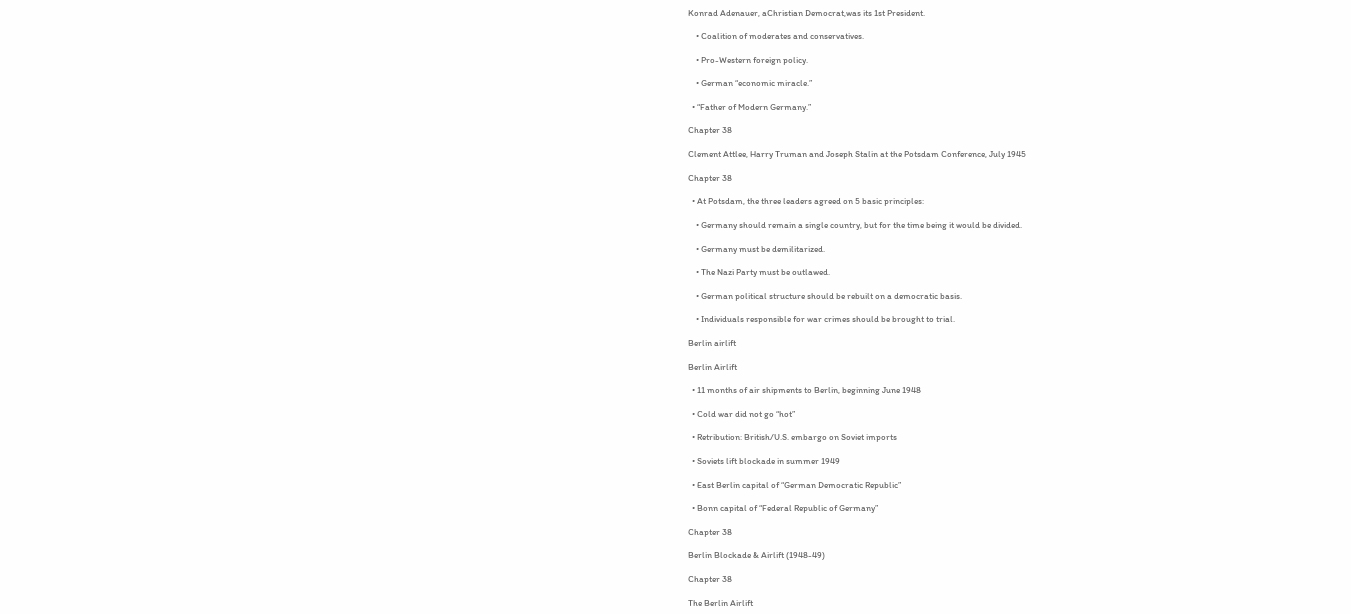Konrad Adenauer, aChristian Democrat,was its 1st President.

    • Coalition of moderates and conservatives.

    • Pro-Western foreign policy.

    • German “economic miracle.”

  • “Father of Modern Germany.”

Chapter 38

Clement Attlee, Harry Truman and Joseph Stalin at the Potsdam Conference, July 1945

Chapter 38

  • At Potsdam, the three leaders agreed on 5 basic principles:

    • Germany should remain a single country, but for the time being it would be divided.

    • Germany must be demilitarized.

    • The Nazi Party must be outlawed.

    • German political structure should be rebuilt on a democratic basis.

    • Individuals responsible for war crimes should be brought to trial.

Berlin airlift

Berlin Airlift

  • 11 months of air shipments to Berlin, beginning June 1948

  • Cold war did not go “hot”

  • Retribution: British/U.S. embargo on Soviet imports

  • Soviets lift blockade in summer 1949

  • East Berlin capital of “German Democratic Republic”

  • Bonn capital of “Federal Republic of Germany”

Chapter 38

Berlin Blockade & Airlift (1948-49)

Chapter 38

The Berlin Airlift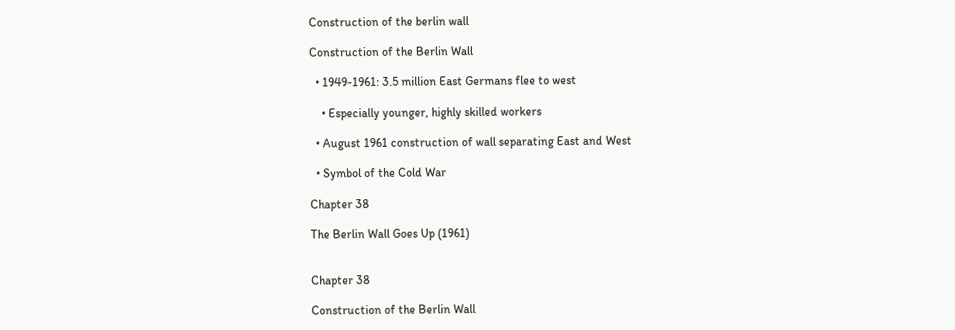Construction of the berlin wall

Construction of the Berlin Wall

  • 1949-1961: 3.5 million East Germans flee to west

    • Especially younger, highly skilled workers

  • August 1961 construction of wall separating East and West

  • Symbol of the Cold War

Chapter 38

The Berlin Wall Goes Up (1961)


Chapter 38

Construction of the Berlin Wall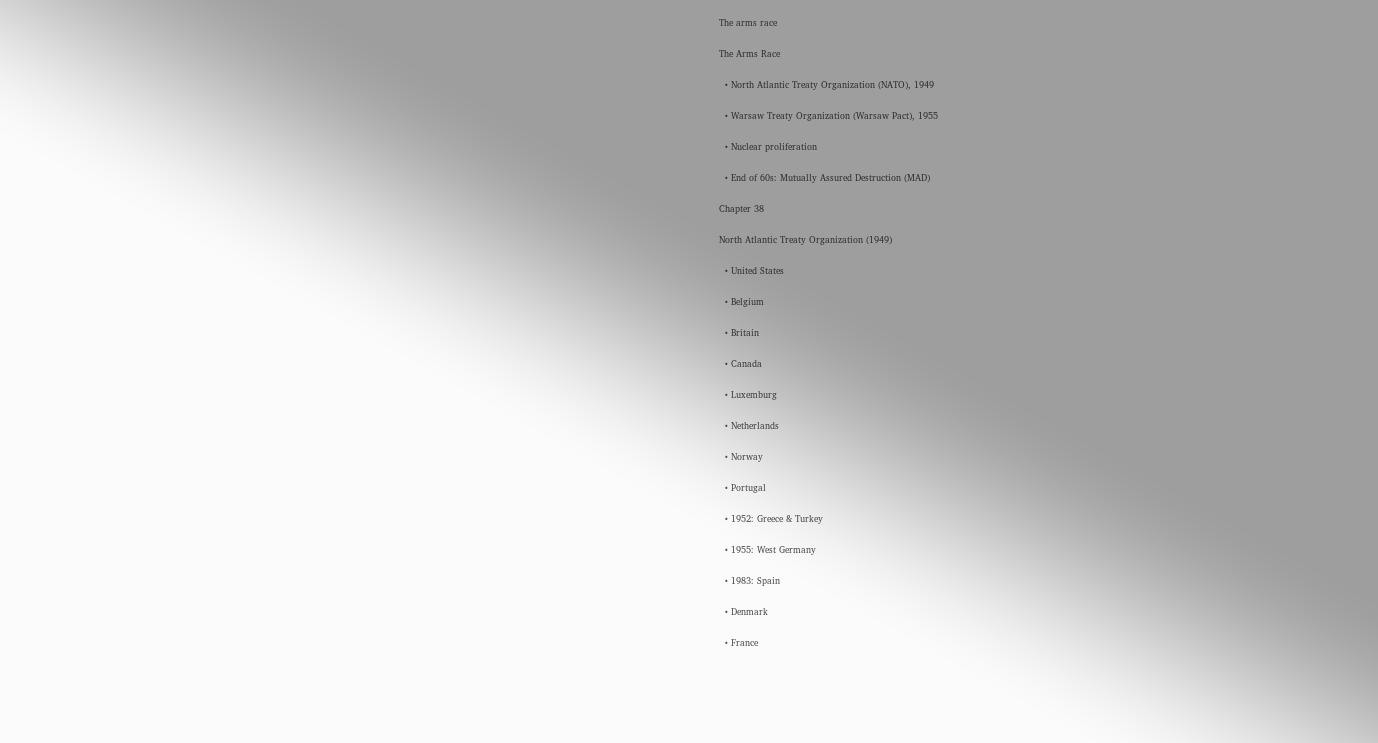The arms race

The Arms Race

  • North Atlantic Treaty Organization (NATO), 1949

  • Warsaw Treaty Organization (Warsaw Pact), 1955

  • Nuclear proliferation

  • End of 60s: Mutually Assured Destruction (MAD)

Chapter 38

North Atlantic Treaty Organization (1949)

  • United States

  • Belgium

  • Britain

  • Canada

  • Luxemburg

  • Netherlands

  • Norway

  • Portugal

  • 1952: Greece & Turkey

  • 1955: West Germany

  • 1983: Spain

  • Denmark

  • France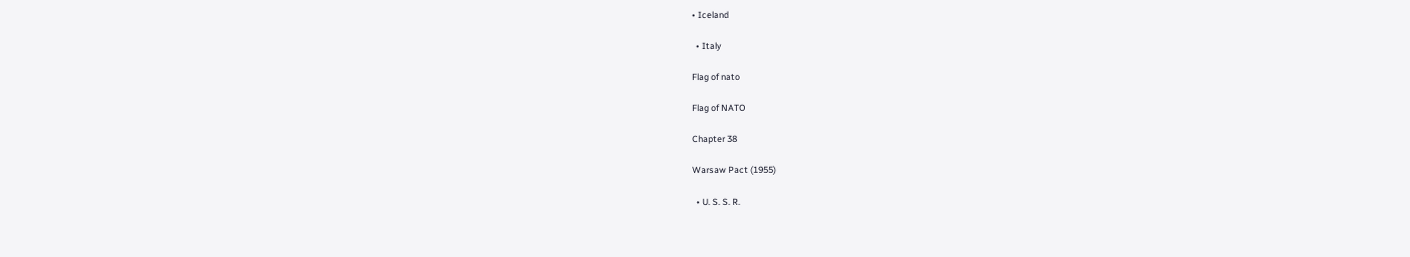• Iceland

  • Italy

Flag of nato

Flag of NATO

Chapter 38

Warsaw Pact (1955)

  • U. S. S. R.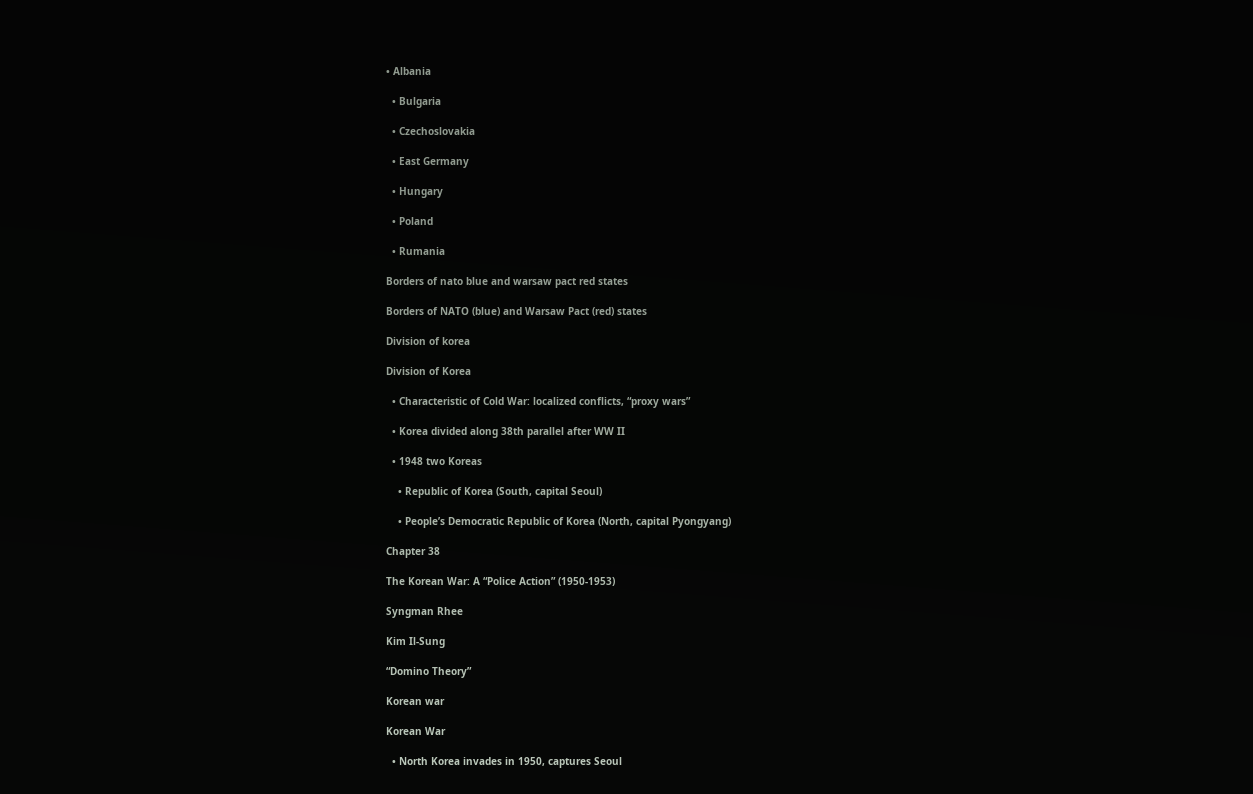• Albania

  • Bulgaria

  • Czechoslovakia

  • East Germany

  • Hungary

  • Poland

  • Rumania

Borders of nato blue and warsaw pact red states

Borders of NATO (blue) and Warsaw Pact (red) states

Division of korea

Division of Korea

  • Characteristic of Cold War: localized conflicts, “proxy wars”

  • Korea divided along 38th parallel after WW II

  • 1948 two Koreas

    • Republic of Korea (South, capital Seoul)

    • People’s Democratic Republic of Korea (North, capital Pyongyang)

Chapter 38

The Korean War: A “Police Action” (1950-1953)

Syngman Rhee

Kim Il-Sung

“Domino Theory”

Korean war

Korean War

  • North Korea invades in 1950, captures Seoul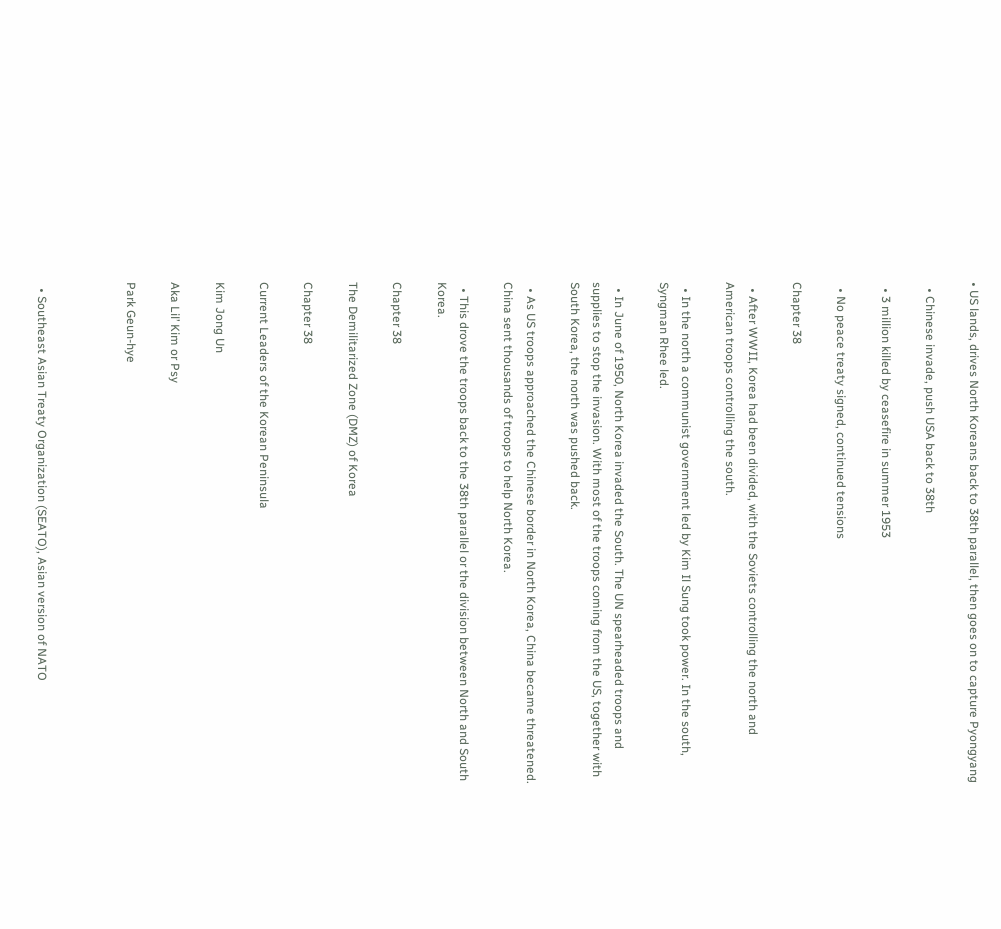• US lands, drives North Koreans back to 38th parallel, then goes on to capture Pyongyang

  • Chinese invade, push USA back to 38th

  • 3 million killed by ceasefire in summer 1953

  • No peace treaty signed, continued tensions

Chapter 38

  • After WWII, Korea had been divided, with the Soviets controlling the north and American troops controlling the south.

  • In the north a communist government led by Kim Il Sung took power. In the south, Syngman Rhee led.

  • In June of 1950, North Korea invaded the South. The UN spearheaded troops and supplies to stop the invasion. With most of the troops coming from the US, together with South Korea, the north was pushed back.

  • As US troops approached the Chinese border in North Korea, China became threatened. China sent thousands of troops to help North Korea.

  • This drove the troops back to the 38th parallel or the division between North and South Korea.

Chapter 38

The Demilitarized Zone (DMZ) of Korea

Chapter 38

Current Leaders of the Korean Peninsula

Kim Jong Un

Aka Lil’ Kim or Psy

Park Geun-hye



  • Southeast Asian Treaty Organization (SEATO), Asian version of NATO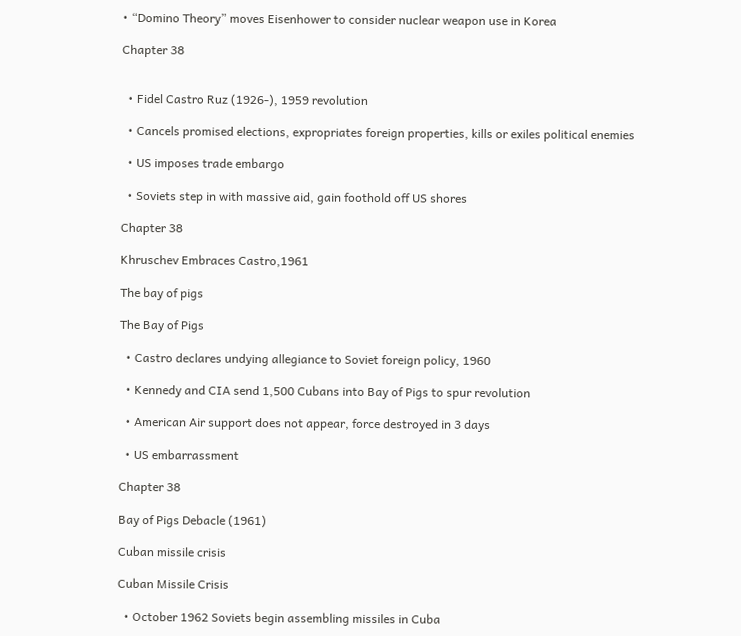• “Domino Theory” moves Eisenhower to consider nuclear weapon use in Korea

Chapter 38


  • Fidel Castro Ruz (1926-), 1959 revolution

  • Cancels promised elections, expropriates foreign properties, kills or exiles political enemies

  • US imposes trade embargo

  • Soviets step in with massive aid, gain foothold off US shores

Chapter 38

Khruschev Embraces Castro,1961

The bay of pigs

The Bay of Pigs

  • Castro declares undying allegiance to Soviet foreign policy, 1960

  • Kennedy and CIA send 1,500 Cubans into Bay of Pigs to spur revolution

  • American Air support does not appear, force destroyed in 3 days

  • US embarrassment

Chapter 38

Bay of Pigs Debacle (1961)

Cuban missile crisis

Cuban Missile Crisis

  • October 1962 Soviets begin assembling missiles in Cuba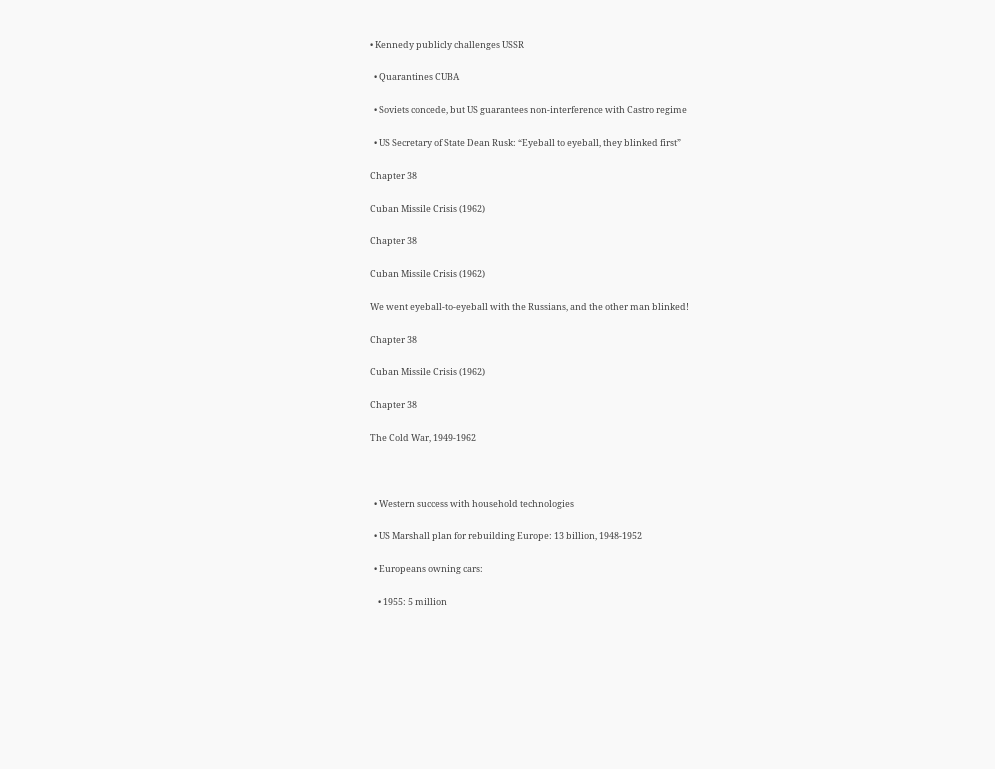• Kennedy publicly challenges USSR

  • Quarantines CUBA

  • Soviets concede, but US guarantees non-interference with Castro regime

  • US Secretary of State Dean Rusk: “Eyeball to eyeball, they blinked first”

Chapter 38

Cuban Missile Crisis (1962)

Chapter 38

Cuban Missile Crisis (1962)

We went eyeball-to-eyeball with the Russians, and the other man blinked!

Chapter 38

Cuban Missile Crisis (1962)

Chapter 38

The Cold War, 1949-1962



  • Western success with household technologies

  • US Marshall plan for rebuilding Europe: 13 billion, 1948-1952

  • Europeans owning cars:

    • 1955: 5 million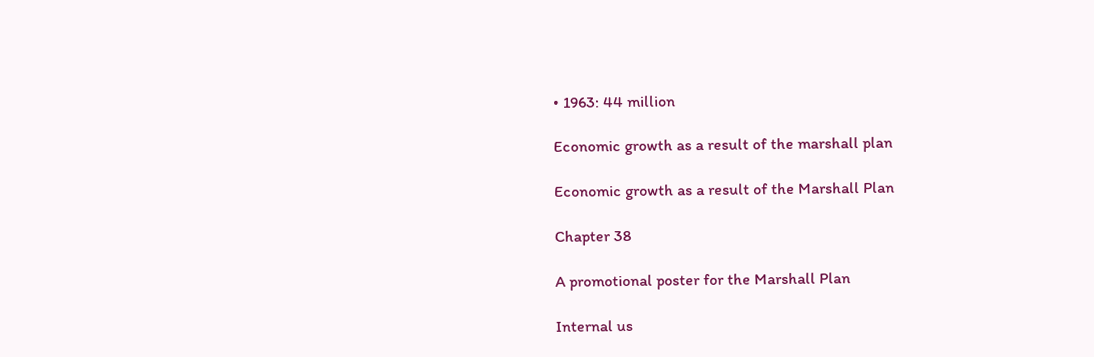• 1963: 44 million

Economic growth as a result of the marshall plan

Economic growth as a result of the Marshall Plan

Chapter 38

A promotional poster for the Marshall Plan

Internal us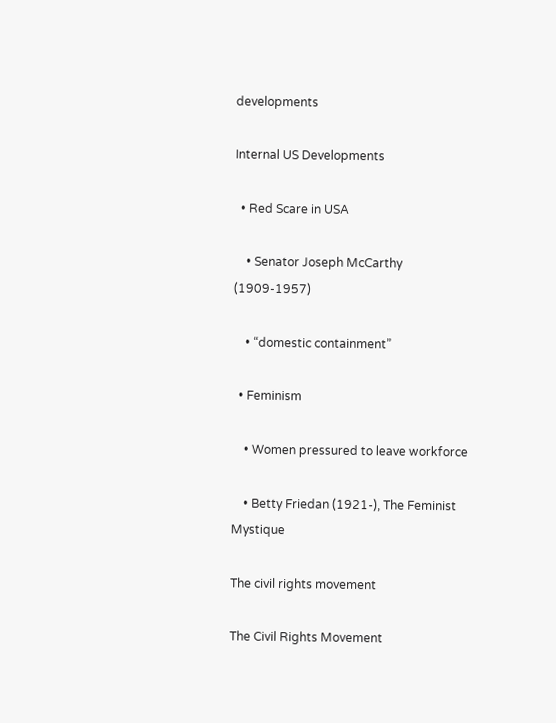developments

Internal US Developments

  • Red Scare in USA

    • Senator Joseph McCarthy (1909-1957)

    • “domestic containment”

  • Feminism

    • Women pressured to leave workforce

    • Betty Friedan (1921-), The Feminist Mystique

The civil rights movement

The Civil Rights Movement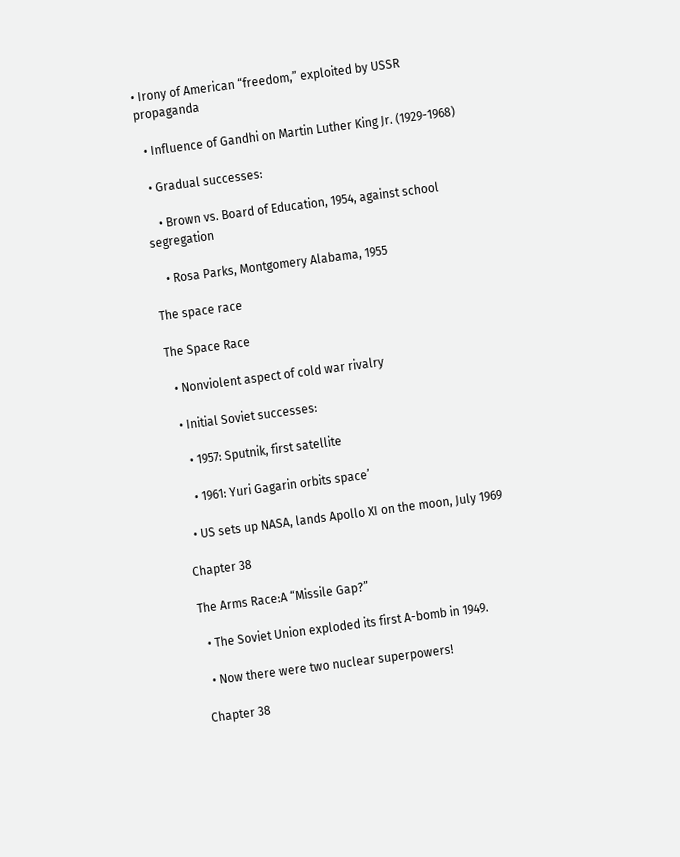• Irony of American “freedom,” exploited by USSR propaganda

  • Influence of Gandhi on Martin Luther King Jr. (1929-1968)

  • Gradual successes:

    • Brown vs. Board of Education, 1954, against school segregation

    • Rosa Parks, Montgomery Alabama, 1955

The space race

The Space Race

  • Nonviolent aspect of cold war rivalry

  • Initial Soviet successes:

    • 1957: Sputnik, first satellite

    • 1961: Yuri Gagarin orbits space’

  • US sets up NASA, lands Apollo XI on the moon, July 1969

Chapter 38

The Arms Race:A “Missile Gap?”

  • The Soviet Union exploded its first A-bomb in 1949.

  • Now there were two nuclear superpowers!

Chapter 38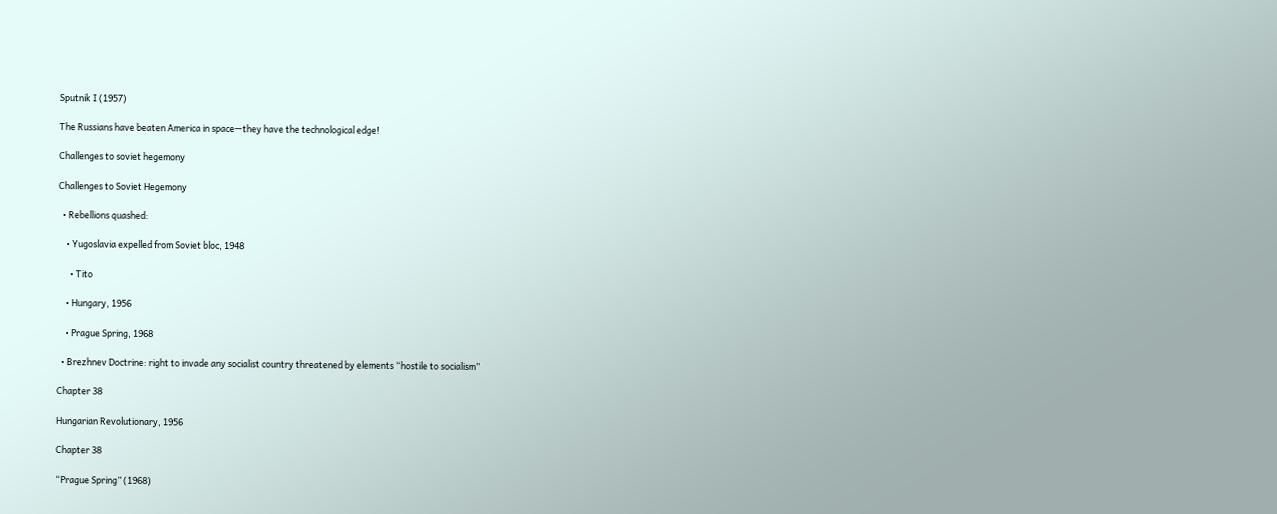Sputnik I (1957)

The Russians have beaten America in space—they have the technological edge!

Challenges to soviet hegemony

Challenges to Soviet Hegemony

  • Rebellions quashed:

    • Yugoslavia expelled from Soviet bloc, 1948

      • Tito

    • Hungary, 1956

    • Prague Spring, 1968

  • Brezhnev Doctrine: right to invade any socialist country threatened by elements “hostile to socialism”

Chapter 38

Hungarian Revolutionary, 1956

Chapter 38

“Prague Spring” (1968)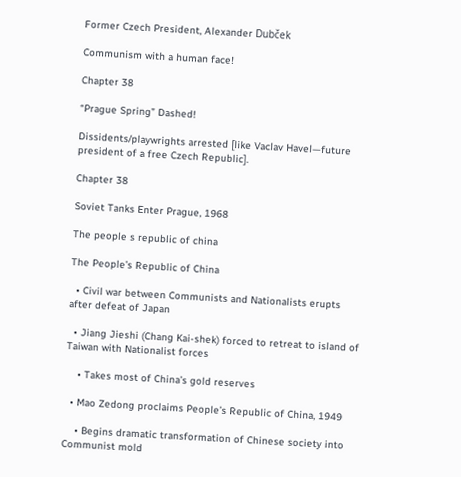Former Czech President, Alexander Dubček

Communism with a human face!

Chapter 38

“Prague Spring” Dashed!

Dissidents/playwrights arrested [like Vaclav Havel—future president of a free Czech Republic].

Chapter 38

Soviet Tanks Enter Prague, 1968

The people s republic of china

The People’s Republic of China

  • Civil war between Communists and Nationalists erupts after defeat of Japan

  • Jiang Jieshi (Chang Kai-shek) forced to retreat to island of Taiwan with Nationalist forces

    • Takes most of China’s gold reserves

  • Mao Zedong proclaims People’s Republic of China, 1949

    • Begins dramatic transformation of Chinese society into Communist mold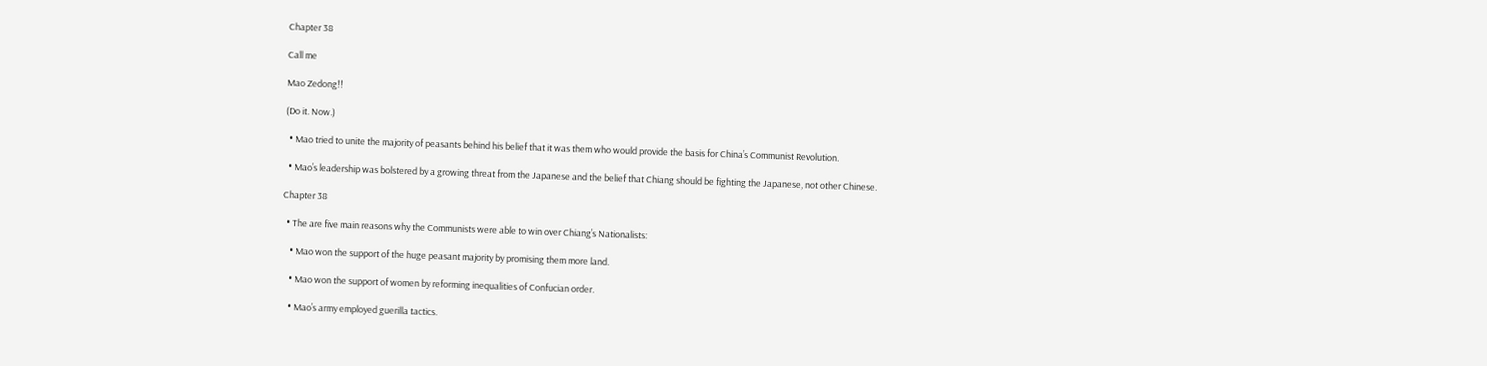Chapter 38

Call me

Mao Zedong!!

(Do it. Now.)

  • Mao tried to unite the majority of peasants behind his belief that it was them who would provide the basis for China’s Communist Revolution.

  • Mao’s leadership was bolstered by a growing threat from the Japanese and the belief that Chiang should be fighting the Japanese, not other Chinese.

Chapter 38

  • The are five main reasons why the Communists were able to win over Chiang’s Nationalists:

    • Mao won the support of the huge peasant majority by promising them more land.

    • Mao won the support of women by reforming inequalities of Confucian order.

    • Mao’s army employed guerilla tactics.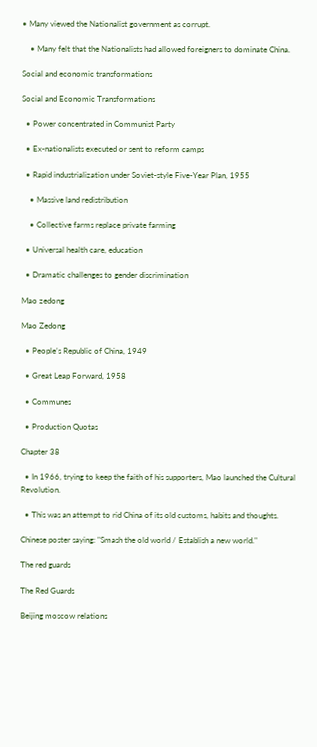• Many viewed the Nationalist government as corrupt.

    • Many felt that the Nationalists had allowed foreigners to dominate China.

Social and economic transformations

Social and Economic Transformations

  • Power concentrated in Communist Party

  • Ex-nationalists executed or sent to reform camps

  • Rapid industrialization under Soviet-style Five-Year Plan, 1955

    • Massive land redistribution

    • Collective farms replace private farming

  • Universal health care, education

  • Dramatic challenges to gender discrimination

Mao zedong

Mao Zedong

  • People’s Republic of China, 1949

  • Great Leap Forward, 1958

  • Communes

  • Production Quotas

Chapter 38

  • In 1966, trying to keep the faith of his supporters, Mao launched the Cultural Revolution.

  • This was an attempt to rid China of its old customs, habits and thoughts.

Chinese poster saying: "Smash the old world / Establish a new world."

The red guards

The Red Guards

Beijing moscow relations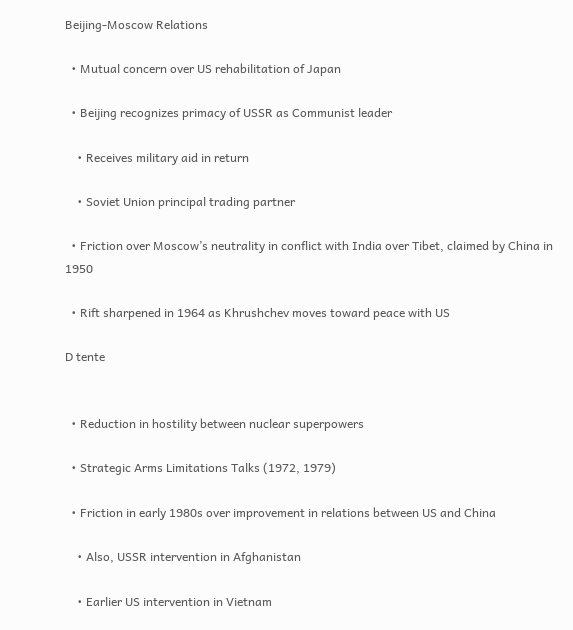Beijing-Moscow Relations

  • Mutual concern over US rehabilitation of Japan

  • Beijing recognizes primacy of USSR as Communist leader

    • Receives military aid in return

    • Soviet Union principal trading partner

  • Friction over Moscow’s neutrality in conflict with India over Tibet, claimed by China in 1950

  • Rift sharpened in 1964 as Khrushchev moves toward peace with US

D tente


  • Reduction in hostility between nuclear superpowers

  • Strategic Arms Limitations Talks (1972, 1979)

  • Friction in early 1980s over improvement in relations between US and China

    • Also, USSR intervention in Afghanistan

    • Earlier US intervention in Vietnam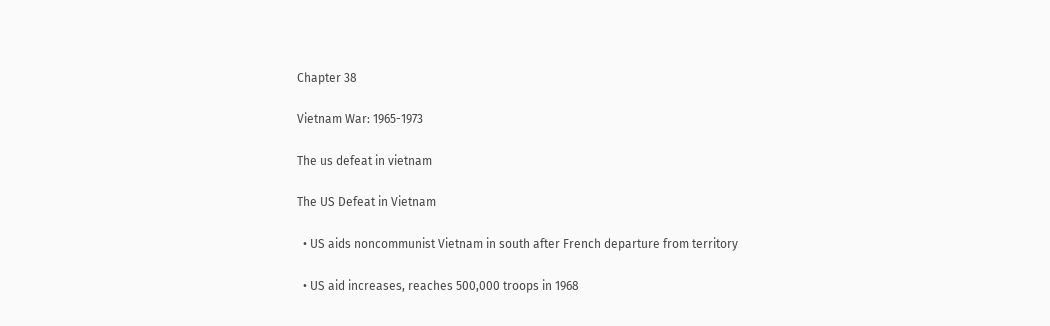Chapter 38

Vietnam War: 1965-1973

The us defeat in vietnam

The US Defeat in Vietnam

  • US aids noncommunist Vietnam in south after French departure from territory

  • US aid increases, reaches 500,000 troops in 1968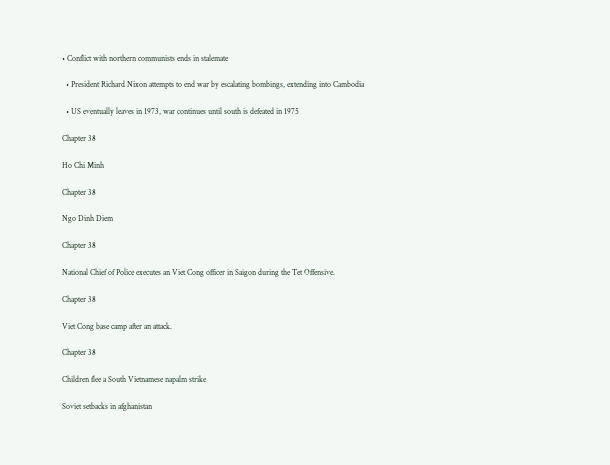• Conflict with northern communists ends in stalemate

  • President Richard Nixon attempts to end war by escalating bombings, extending into Cambodia

  • US eventually leaves in 1973, war continues until south is defeated in 1975

Chapter 38

Ho Chi Minh

Chapter 38

Ngo Dinh Diem

Chapter 38

National Chief of Police executes an Viet Cong officer in Saigon during the Tet Offensive.

Chapter 38

Viet Cong base camp after an attack.

Chapter 38

Children flee a South Vietnamese napalm strike

Soviet setbacks in afghanistan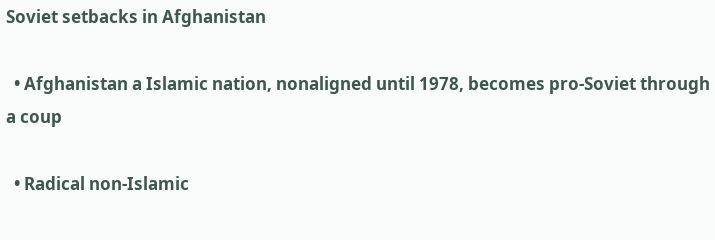Soviet setbacks in Afghanistan

  • Afghanistan a Islamic nation, nonaligned until 1978, becomes pro-Soviet through a coup

  • Radical non-Islamic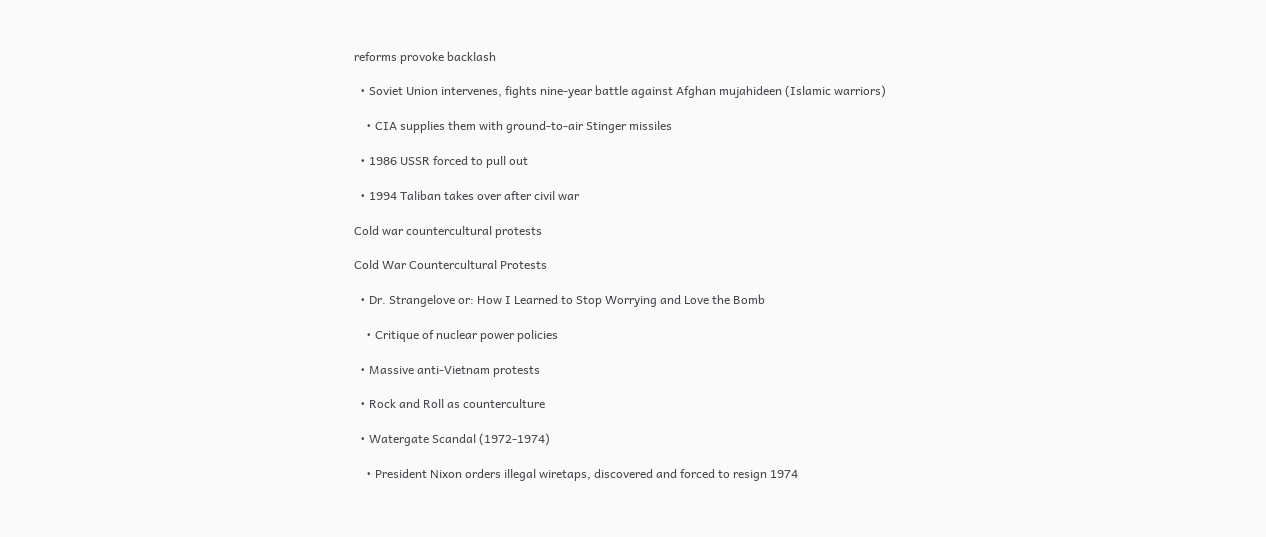reforms provoke backlash

  • Soviet Union intervenes, fights nine-year battle against Afghan mujahideen (Islamic warriors)

    • CIA supplies them with ground-to-air Stinger missiles

  • 1986 USSR forced to pull out

  • 1994 Taliban takes over after civil war

Cold war countercultural protests

Cold War Countercultural Protests

  • Dr. Strangelove or: How I Learned to Stop Worrying and Love the Bomb

    • Critique of nuclear power policies

  • Massive anti-Vietnam protests

  • Rock and Roll as counterculture

  • Watergate Scandal (1972-1974)

    • President Nixon orders illegal wiretaps, discovered and forced to resign 1974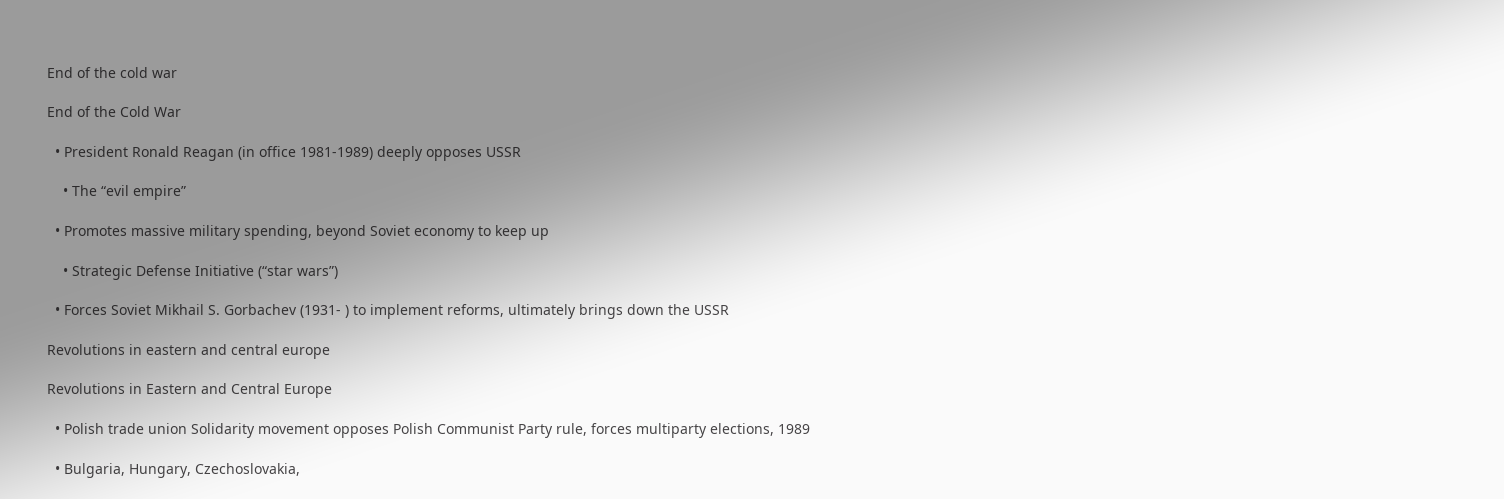End of the cold war

End of the Cold War

  • President Ronald Reagan (in office 1981-1989) deeply opposes USSR

    • The “evil empire”

  • Promotes massive military spending, beyond Soviet economy to keep up

    • Strategic Defense Initiative (“star wars”)

  • Forces Soviet Mikhail S. Gorbachev (1931- ) to implement reforms, ultimately brings down the USSR

Revolutions in eastern and central europe

Revolutions in Eastern and Central Europe

  • Polish trade union Solidarity movement opposes Polish Communist Party rule, forces multiparty elections, 1989

  • Bulgaria, Hungary, Czechoslovakia,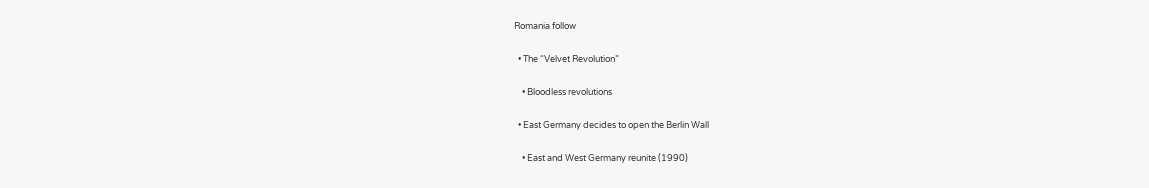Romania follow

  • The “Velvet Revolution”

    • Bloodless revolutions

  • East Germany decides to open the Berlin Wall

    • East and West Germany reunite (1990)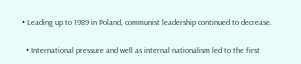• Leading up to 1989 in Poland, communist leadership continued to decrease.

  • International pressure and well as internal nationalism led to the first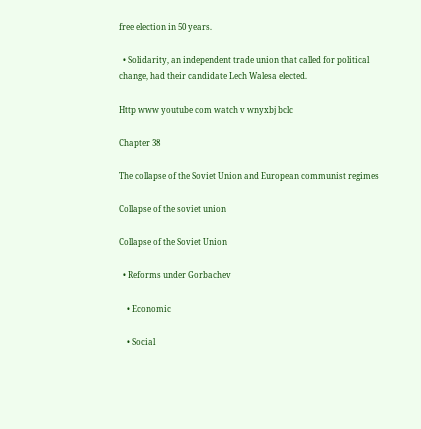free election in 50 years.

  • Solidarity, an independent trade union that called for political change, had their candidate Lech Walesa elected.

Http www youtube com watch v wnyxbj bclc

Chapter 38

The collapse of the Soviet Union and European communist regimes

Collapse of the soviet union

Collapse of the Soviet Union

  • Reforms under Gorbachev

    • Economic

    • Social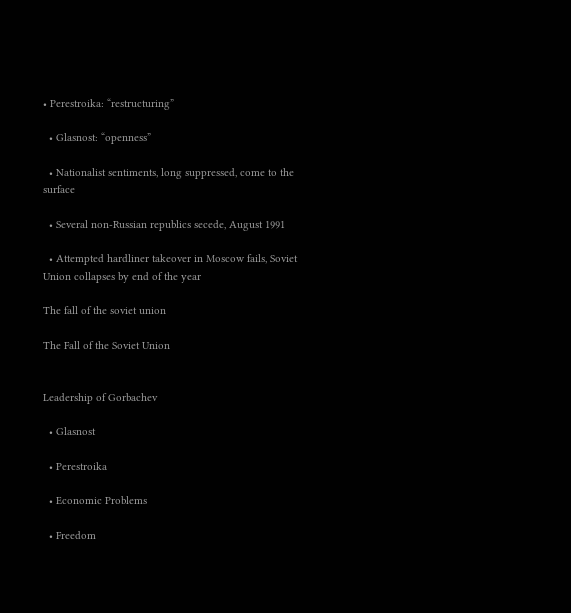• Perestroika: “restructuring”

  • Glasnost: “openness”

  • Nationalist sentiments, long suppressed, come to the surface

  • Several non-Russian republics secede, August 1991

  • Attempted hardliner takeover in Moscow fails, Soviet Union collapses by end of the year

The fall of the soviet union

The Fall of the Soviet Union


Leadership of Gorbachev

  • Glasnost

  • Perestroika

  • Economic Problems

  • Freedom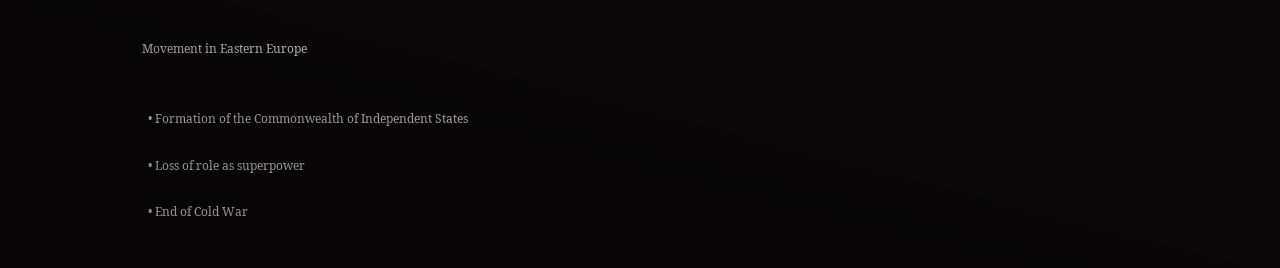Movement in Eastern Europe


  • Formation of the Commonwealth of Independent States

  • Loss of role as superpower

  • End of Cold War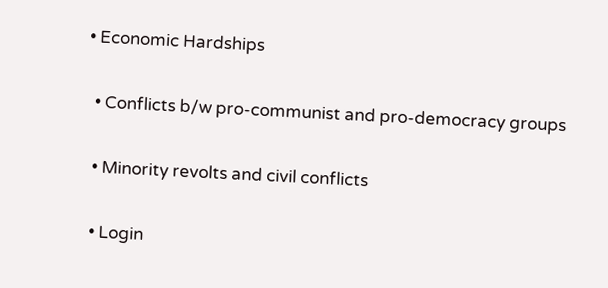• Economic Hardships

  • Conflicts b/w pro-communist and pro-democracy groups

  • Minority revolts and civil conflicts

  • Login